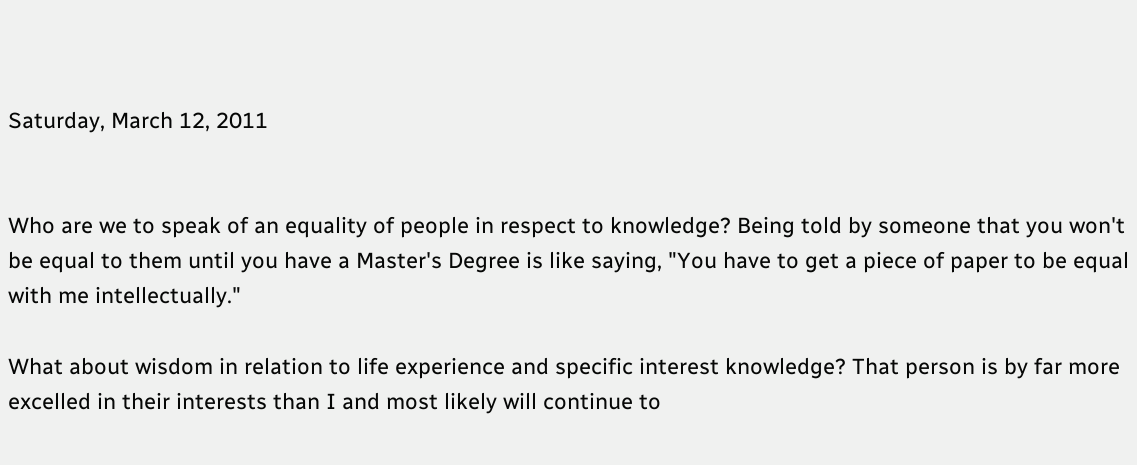Saturday, March 12, 2011


Who are we to speak of an equality of people in respect to knowledge? Being told by someone that you won't be equal to them until you have a Master's Degree is like saying, "You have to get a piece of paper to be equal with me intellectually."

What about wisdom in relation to life experience and specific interest knowledge? That person is by far more excelled in their interests than I and most likely will continue to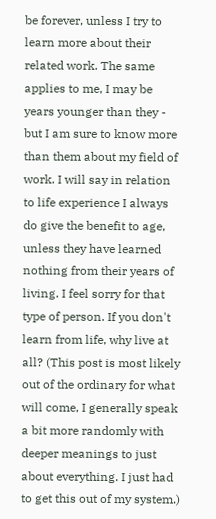be forever, unless I try to learn more about their related work. The same applies to me, I may be years younger than they - but I am sure to know more than them about my field of work. I will say in relation to life experience I always do give the benefit to age, unless they have learned nothing from their years of living. I feel sorry for that type of person. If you don't learn from life, why live at all? (This post is most likely out of the ordinary for what will come, I generally speak a bit more randomly with deeper meanings to just about everything. I just had to get this out of my system.)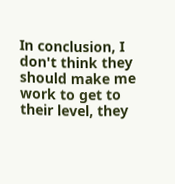In conclusion, I don't think they should make me work to get to their level, they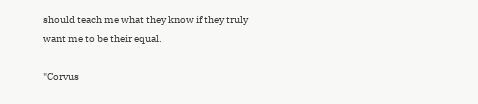should teach me what they know if they truly want me to be their equal.

"Corvus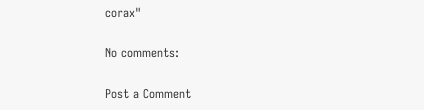corax"

No comments:

Post a Comment